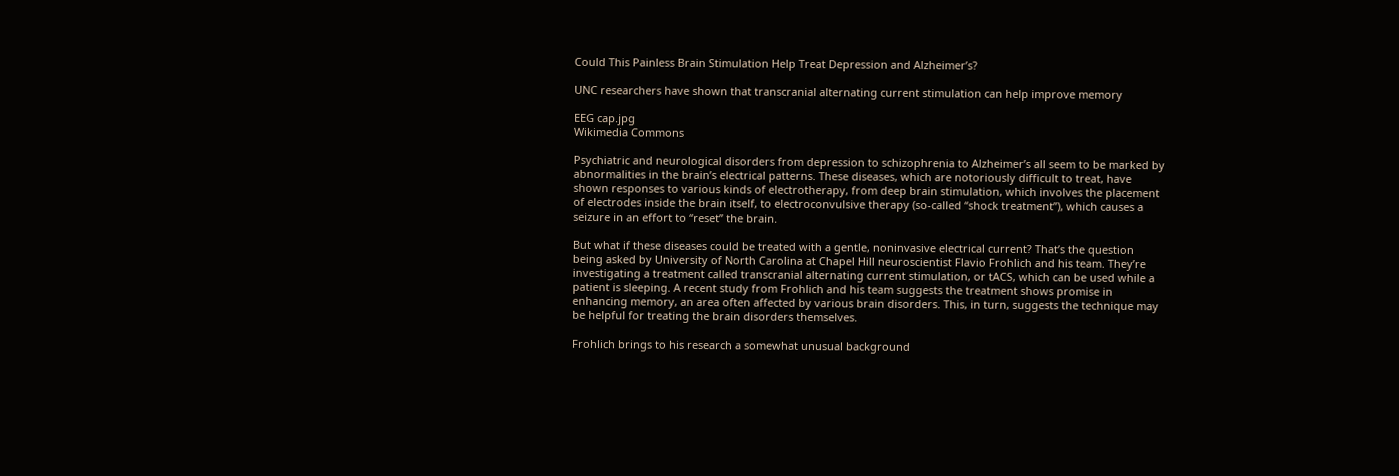Could This Painless Brain Stimulation Help Treat Depression and Alzheimer’s?

UNC researchers have shown that transcranial alternating current stimulation can help improve memory

EEG cap.jpg
Wikimedia Commons

Psychiatric and neurological disorders from depression to schizophrenia to Alzheimer’s all seem to be marked by abnormalities in the brain’s electrical patterns. These diseases, which are notoriously difficult to treat, have shown responses to various kinds of electrotherapy, from deep brain stimulation, which involves the placement of electrodes inside the brain itself, to electroconvulsive therapy (so-called “shock treatment”), which causes a seizure in an effort to “reset” the brain.

But what if these diseases could be treated with a gentle, noninvasive electrical current? That’s the question being asked by University of North Carolina at Chapel Hill neuroscientist Flavio Frohlich and his team. They’re investigating a treatment called transcranial alternating current stimulation, or tACS, which can be used while a patient is sleeping. A recent study from Frohlich and his team suggests the treatment shows promise in enhancing memory, an area often affected by various brain disorders. This, in turn, suggests the technique may be helpful for treating the brain disorders themselves.

Frohlich brings to his research a somewhat unusual background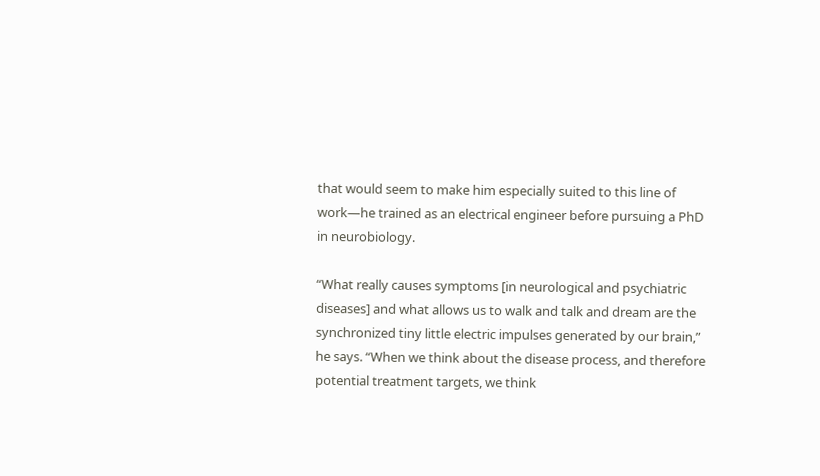that would seem to make him especially suited to this line of work—he trained as an electrical engineer before pursuing a PhD in neurobiology.

“What really causes symptoms [in neurological and psychiatric diseases] and what allows us to walk and talk and dream are the synchronized tiny little electric impulses generated by our brain,” he says. “When we think about the disease process, and therefore potential treatment targets, we think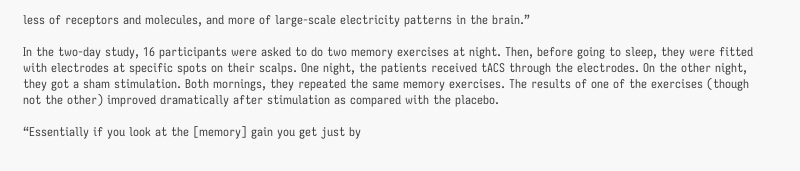less of receptors and molecules, and more of large-scale electricity patterns in the brain.”

In the two-day study, 16 participants were asked to do two memory exercises at night. Then, before going to sleep, they were fitted with electrodes at specific spots on their scalps. One night, the patients received tACS through the electrodes. On the other night, they got a sham stimulation. Both mornings, they repeated the same memory exercises. The results of one of the exercises (though not the other) improved dramatically after stimulation as compared with the placebo.

“Essentially if you look at the [memory] gain you get just by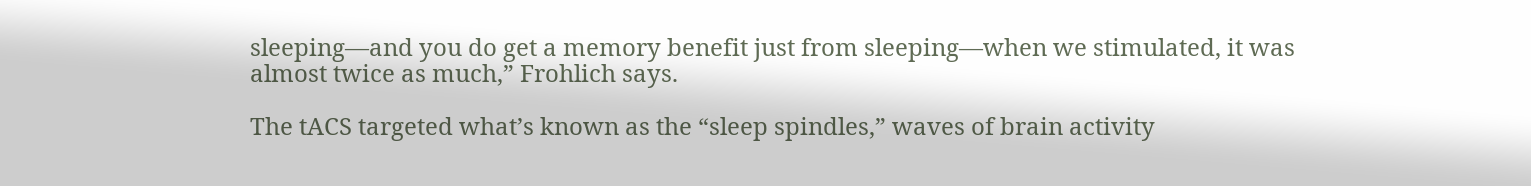sleeping—and you do get a memory benefit just from sleeping—when we stimulated, it was almost twice as much,” Frohlich says.

The tACS targeted what’s known as the “sleep spindles,” waves of brain activity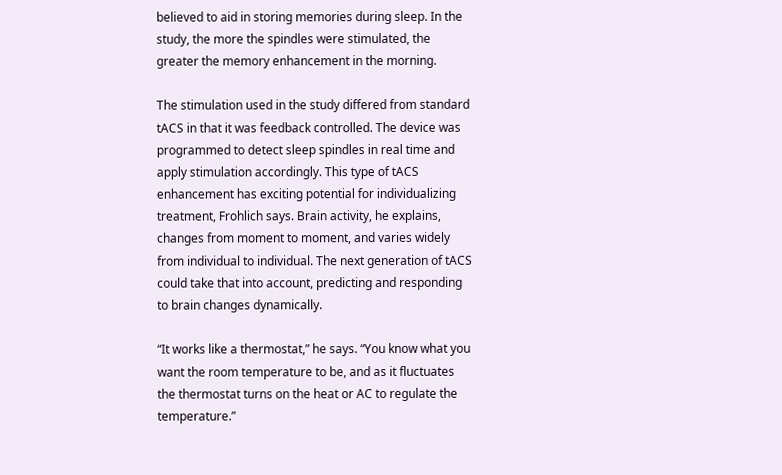believed to aid in storing memories during sleep. In the study, the more the spindles were stimulated, the greater the memory enhancement in the morning.

The stimulation used in the study differed from standard tACS in that it was feedback controlled. The device was programmed to detect sleep spindles in real time and apply stimulation accordingly. This type of tACS enhancement has exciting potential for individualizing treatment, Frohlich says. Brain activity, he explains, changes from moment to moment, and varies widely from individual to individual. The next generation of tACS could take that into account, predicting and responding to brain changes dynamically.

“It works like a thermostat,” he says. “You know what you want the room temperature to be, and as it fluctuates the thermostat turns on the heat or AC to regulate the temperature.”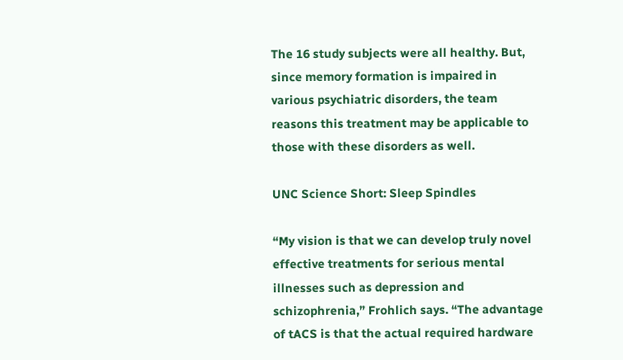The 16 study subjects were all healthy. But, since memory formation is impaired in various psychiatric disorders, the team reasons this treatment may be applicable to those with these disorders as well.

UNC Science Short: Sleep Spindles

“My vision is that we can develop truly novel effective treatments for serious mental illnesses such as depression and schizophrenia,” Frohlich says. “The advantage of tACS is that the actual required hardware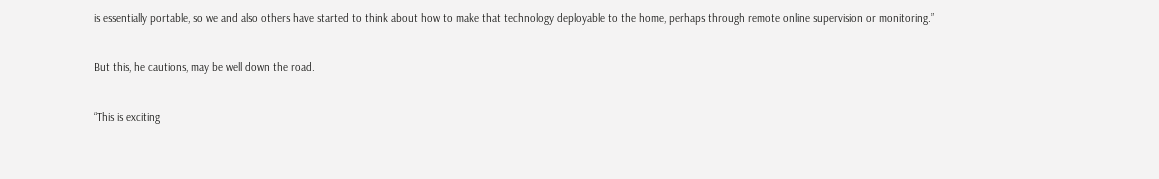is essentially portable, so we and also others have started to think about how to make that technology deployable to the home, perhaps through remote online supervision or monitoring.”

But this, he cautions, may be well down the road.

“This is exciting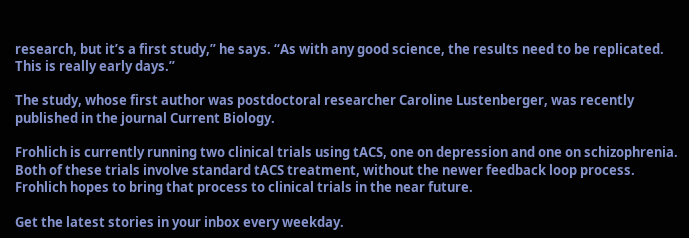research, but it’s a first study,” he says. “As with any good science, the results need to be replicated. This is really early days.”

The study, whose first author was postdoctoral researcher Caroline Lustenberger, was recently published in the journal Current Biology.

Frohlich is currently running two clinical trials using tACS, one on depression and one on schizophrenia. Both of these trials involve standard tACS treatment, without the newer feedback loop process. Frohlich hopes to bring that process to clinical trials in the near future.

Get the latest stories in your inbox every weekday.